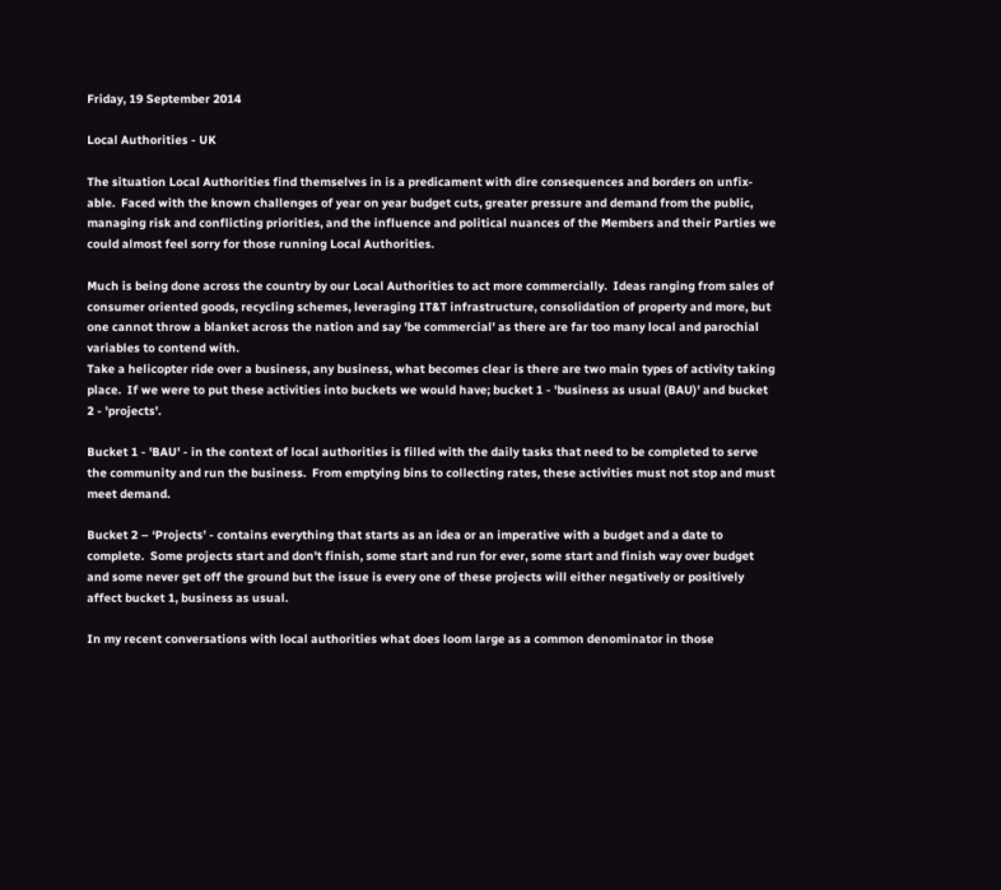Friday, 19 September 2014

Local Authorities - UK

The situation Local Authorities find themselves in is a predicament with dire consequences and borders on unfix-able.  Faced with the known challenges of year on year budget cuts, greater pressure and demand from the public, managing risk and conflicting priorities, and the influence and political nuances of the Members and their Parties we could almost feel sorry for those running Local Authorities.

Much is being done across the country by our Local Authorities to act more commercially.  Ideas ranging from sales of consumer oriented goods, recycling schemes, leveraging IT&T infrastructure, consolidation of property and more, but one cannot throw a blanket across the nation and say 'be commercial' as there are far too many local and parochial variables to contend with.
Take a helicopter ride over a business, any business, what becomes clear is there are two main types of activity taking place.  If we were to put these activities into buckets we would have; bucket 1 - 'business as usual (BAU)' and bucket 2 - 'projects'.

Bucket 1 - 'BAU' - in the context of local authorities is filled with the daily tasks that need to be completed to serve the community and run the business.  From emptying bins to collecting rates, these activities must not stop and must meet demand.

Bucket 2 – ‘Projects’ - contains everything that starts as an idea or an imperative with a budget and a date to complete.  Some projects start and don't finish, some start and run for ever, some start and finish way over budget and some never get off the ground but the issue is every one of these projects will either negatively or positively affect bucket 1, business as usual.

In my recent conversations with local authorities what does loom large as a common denominator in those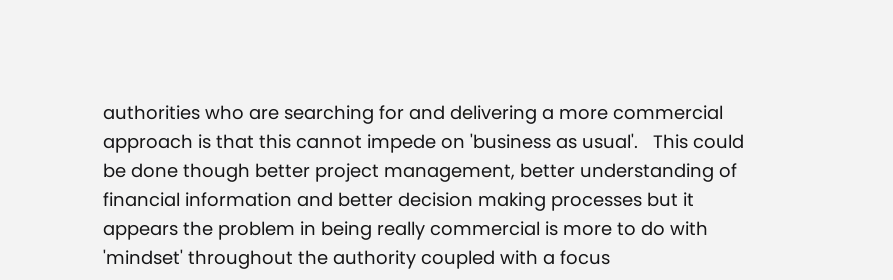authorities who are searching for and delivering a more commercial approach is that this cannot impede on 'business as usual'.   This could be done though better project management, better understanding of financial information and better decision making processes but it appears the problem in being really commercial is more to do with 'mindset' throughout the authority coupled with a focus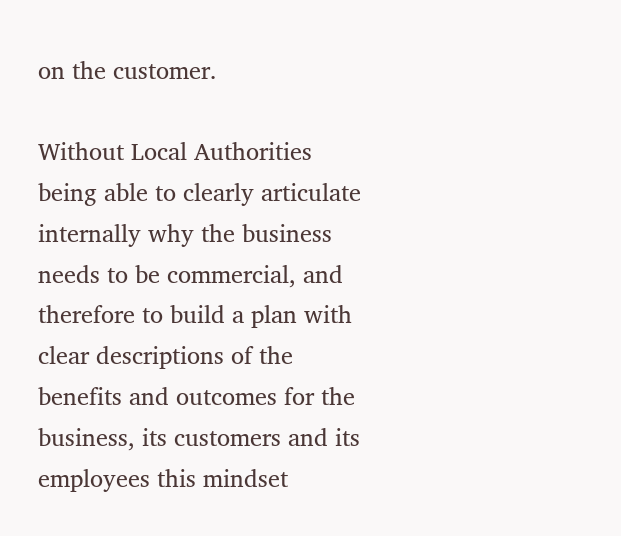on the customer.

Without Local Authorities being able to clearly articulate internally why the business needs to be commercial, and therefore to build a plan with clear descriptions of the benefits and outcomes for the business, its customers and its employees this mindset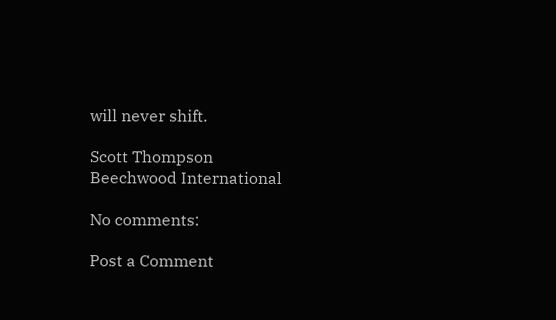will never shift.

Scott Thompson
Beechwood International

No comments:

Post a Comment